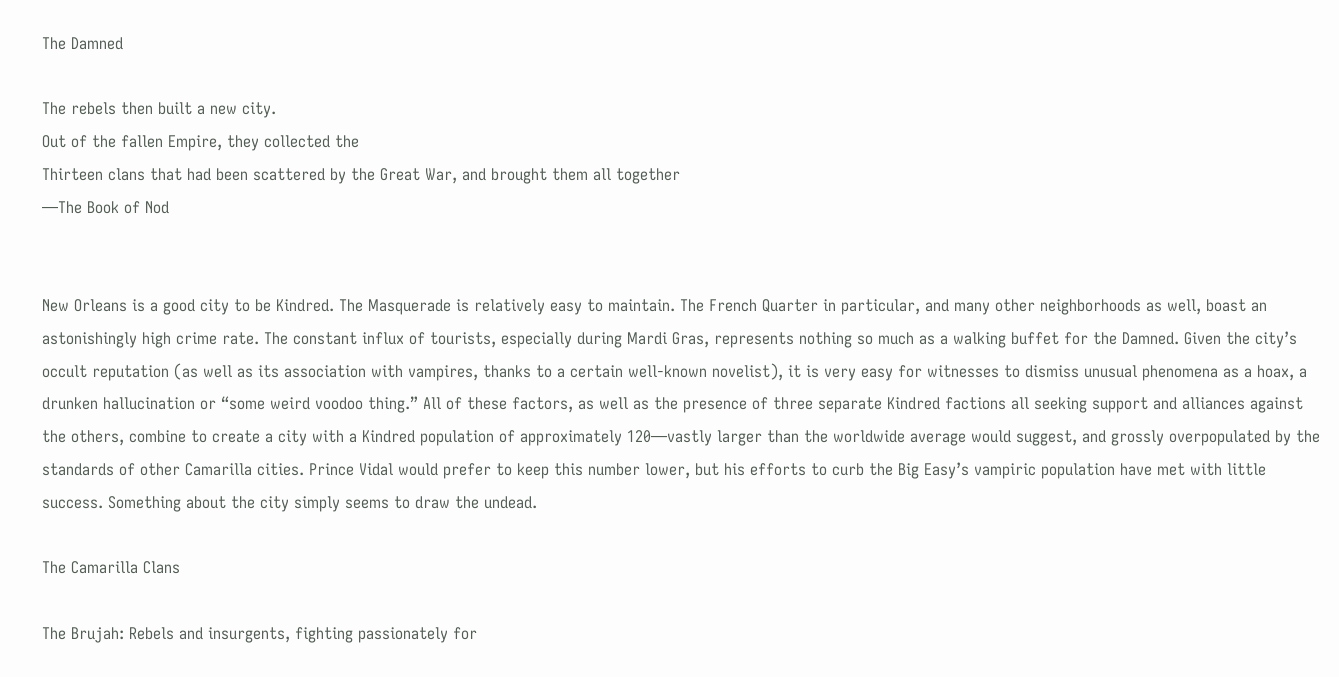The Damned

The rebels then built a new city.
Out of the fallen Empire, they collected the
Thirteen clans that had been scattered by the Great War, and brought them all together
—The Book of Nod


New Orleans is a good city to be Kindred. The Masquerade is relatively easy to maintain. The French Quarter in particular, and many other neighborhoods as well, boast an astonishingly high crime rate. The constant influx of tourists, especially during Mardi Gras, represents nothing so much as a walking buffet for the Damned. Given the city’s occult reputation (as well as its association with vampires, thanks to a certain well-known novelist), it is very easy for witnesses to dismiss unusual phenomena as a hoax, a drunken hallucination or “some weird voodoo thing.” All of these factors, as well as the presence of three separate Kindred factions all seeking support and alliances against the others, combine to create a city with a Kindred population of approximately 120—vastly larger than the worldwide average would suggest, and grossly overpopulated by the standards of other Camarilla cities. Prince Vidal would prefer to keep this number lower, but his efforts to curb the Big Easy’s vampiric population have met with little success. Something about the city simply seems to draw the undead.

The Camarilla Clans

The Brujah: Rebels and insurgents, fighting passionately for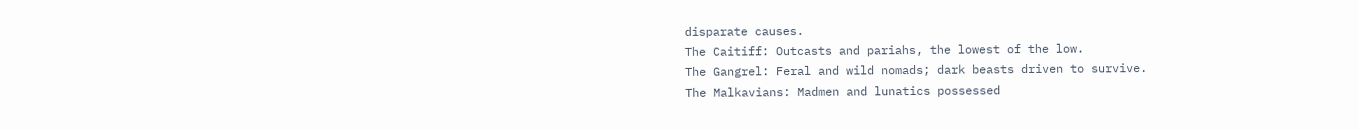disparate causes.
The Caitiff: Outcasts and pariahs, the lowest of the low.
The Gangrel: Feral and wild nomads; dark beasts driven to survive.
The Malkavians: Madmen and lunatics possessed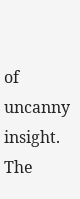of uncanny insight.
The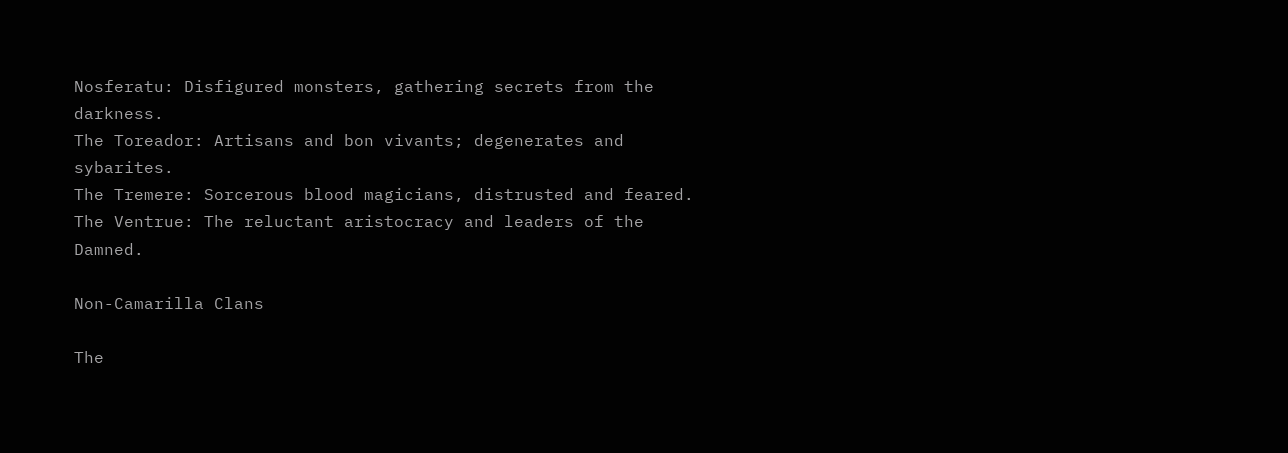Nosferatu: Disfigured monsters, gathering secrets from the darkness.
The Toreador: Artisans and bon vivants; degenerates and sybarites.
The Tremere: Sorcerous blood magicians, distrusted and feared.
The Ventrue: The reluctant aristocracy and leaders of the Damned.

Non-Camarilla Clans

The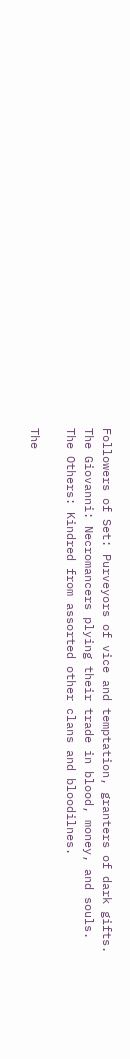Followers of Set: Purveyors of vice and temptation, granters of dark gifts.
The Giovanni: Necromancers plying their trade in blood, money, and souls.
The Others: Kindred from assorted other clans and bloodilnes.

The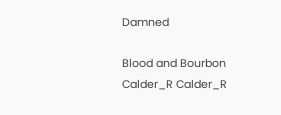Damned

Blood and Bourbon Calder_R Calder_R